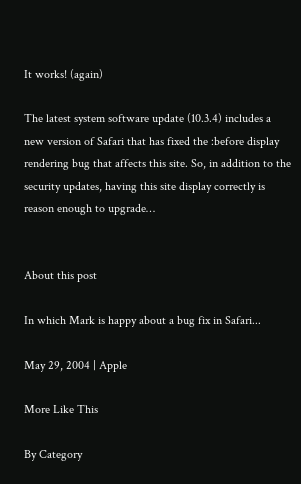It works! (again)

The latest system software update (10.3.4) includes a new version of Safari that has fixed the :before display rendering bug that affects this site. So, in addition to the security updates, having this site display correctly is reason enough to upgrade…


About this post

In which Mark is happy about a bug fix in Safari...

May 29, 2004 | Apple

More Like This

By Category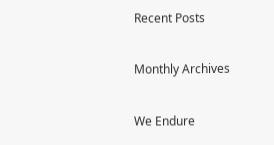Recent Posts

Monthly Archives

We Endure